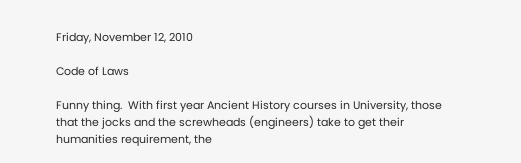Friday, November 12, 2010

Code of Laws

Funny thing.  With first year Ancient History courses in University, those that the jocks and the screwheads (engineers) take to get their humanities requirement, the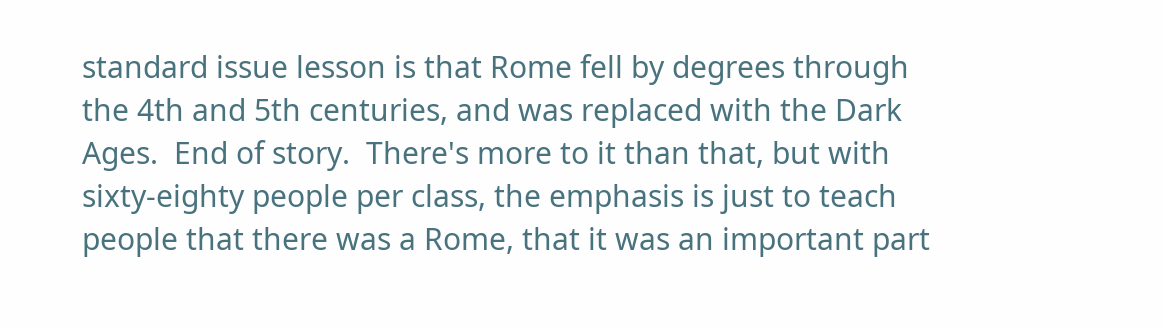standard issue lesson is that Rome fell by degrees through the 4th and 5th centuries, and was replaced with the Dark Ages.  End of story.  There's more to it than that, but with sixty-eighty people per class, the emphasis is just to teach people that there was a Rome, that it was an important part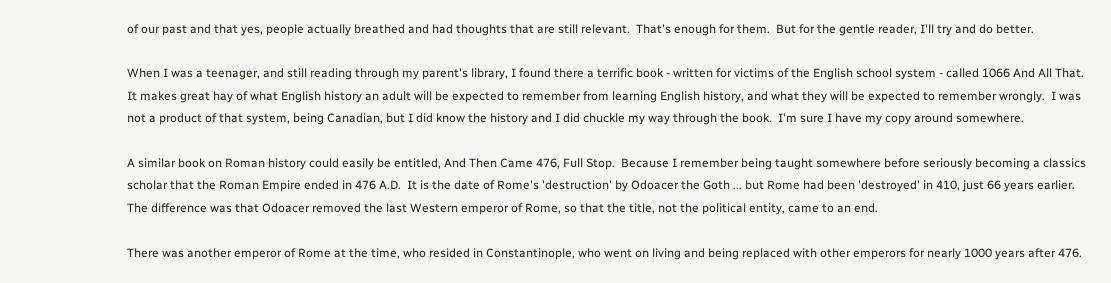of our past and that yes, people actually breathed and had thoughts that are still relevant.  That's enough for them.  But for the gentle reader, I'll try and do better.

When I was a teenager, and still reading through my parent's library, I found there a terrific book - written for victims of the English school system - called 1066 And All That.  It makes great hay of what English history an adult will be expected to remember from learning English history, and what they will be expected to remember wrongly.  I was not a product of that system, being Canadian, but I did know the history and I did chuckle my way through the book.  I'm sure I have my copy around somewhere.

A similar book on Roman history could easily be entitled, And Then Came 476, Full Stop.  Because I remember being taught somewhere before seriously becoming a classics scholar that the Roman Empire ended in 476 A.D.  It is the date of Rome's 'destruction' by Odoacer the Goth ... but Rome had been 'destroyed' in 410, just 66 years earlier.  The difference was that Odoacer removed the last Western emperor of Rome, so that the title, not the political entity, came to an end.

There was another emperor of Rome at the time, who resided in Constantinople, who went on living and being replaced with other emperors for nearly 1000 years after 476.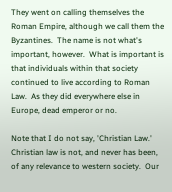They went on calling themselves the Roman Empire, although we call them the Byzantines.  The name is not what's important, however.  What is important is that individuals within that society continued to live according to Roman Law.  As they did everywhere else in Europe, dead emperor or no.

Note that I do not say, 'Christian Law.'  Christian law is not, and never has been, of any relevance to western society.  Our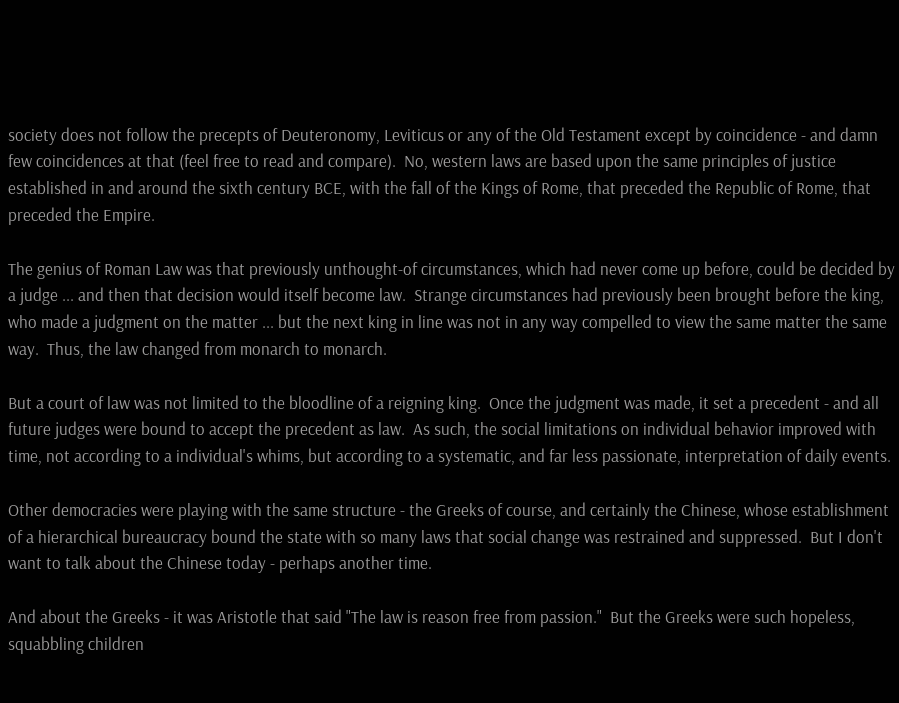society does not follow the precepts of Deuteronomy, Leviticus or any of the Old Testament except by coincidence - and damn few coincidences at that (feel free to read and compare).  No, western laws are based upon the same principles of justice established in and around the sixth century BCE, with the fall of the Kings of Rome, that preceded the Republic of Rome, that preceded the Empire.

The genius of Roman Law was that previously unthought-of circumstances, which had never come up before, could be decided by a judge ... and then that decision would itself become law.  Strange circumstances had previously been brought before the king, who made a judgment on the matter ... but the next king in line was not in any way compelled to view the same matter the same way.  Thus, the law changed from monarch to monarch.

But a court of law was not limited to the bloodline of a reigning king.  Once the judgment was made, it set a precedent - and all future judges were bound to accept the precedent as law.  As such, the social limitations on individual behavior improved with time, not according to a individual's whims, but according to a systematic, and far less passionate, interpretation of daily events.

Other democracies were playing with the same structure - the Greeks of course, and certainly the Chinese, whose establishment of a hierarchical bureaucracy bound the state with so many laws that social change was restrained and suppressed.  But I don't want to talk about the Chinese today - perhaps another time.

And about the Greeks - it was Aristotle that said "The law is reason free from passion."  But the Greeks were such hopeless, squabbling children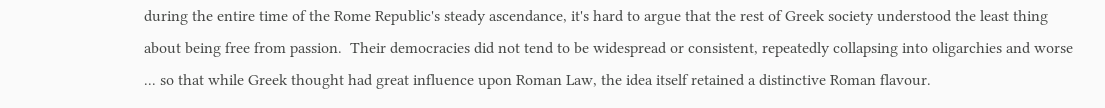during the entire time of the Rome Republic's steady ascendance, it's hard to argue that the rest of Greek society understood the least thing about being free from passion.  Their democracies did not tend to be widespread or consistent, repeatedly collapsing into oligarchies and worse ... so that while Greek thought had great influence upon Roman Law, the idea itself retained a distinctive Roman flavour.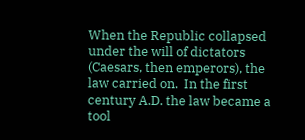When the Republic collapsed under the will of dictators (Caesars, then emperors), the law carried on.  In the first century A.D. the law became a tool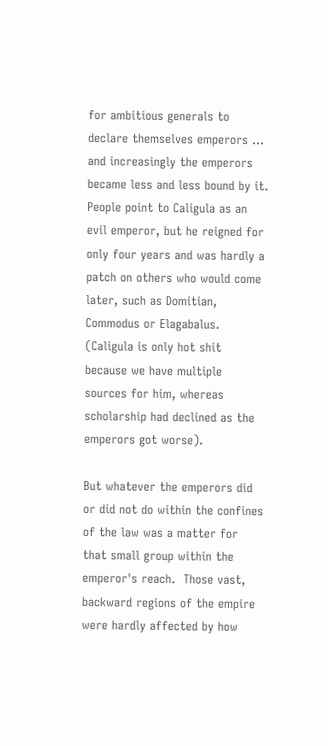for ambitious generals to declare themselves emperors ... and increasingly the emperors became less and less bound by it.  People point to Caligula as an evil emperor, but he reigned for only four years and was hardly a patch on others who would come later, such as Domitian, Commodus or Elagabalus.  (Caligula is only hot shit because we have multiple sources for him, whereas scholarship had declined as the emperors got worse).

But whatever the emperors did or did not do within the confines of the law was a matter for that small group within the emperor's reach.  Those vast, backward regions of the empire were hardly affected by how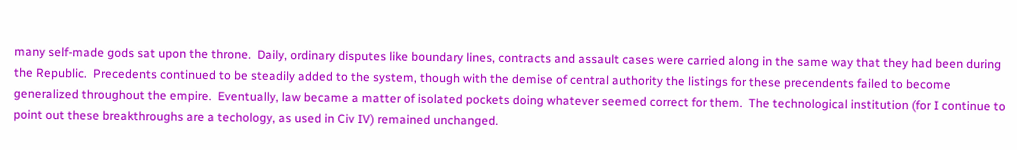many self-made gods sat upon the throne.  Daily, ordinary disputes like boundary lines, contracts and assault cases were carried along in the same way that they had been during the Republic.  Precedents continued to be steadily added to the system, though with the demise of central authority the listings for these precendents failed to become generalized throughout the empire.  Eventually, law became a matter of isolated pockets doing whatever seemed correct for them.  The technological institution (for I continue to point out these breakthroughs are a techology, as used in Civ IV) remained unchanged.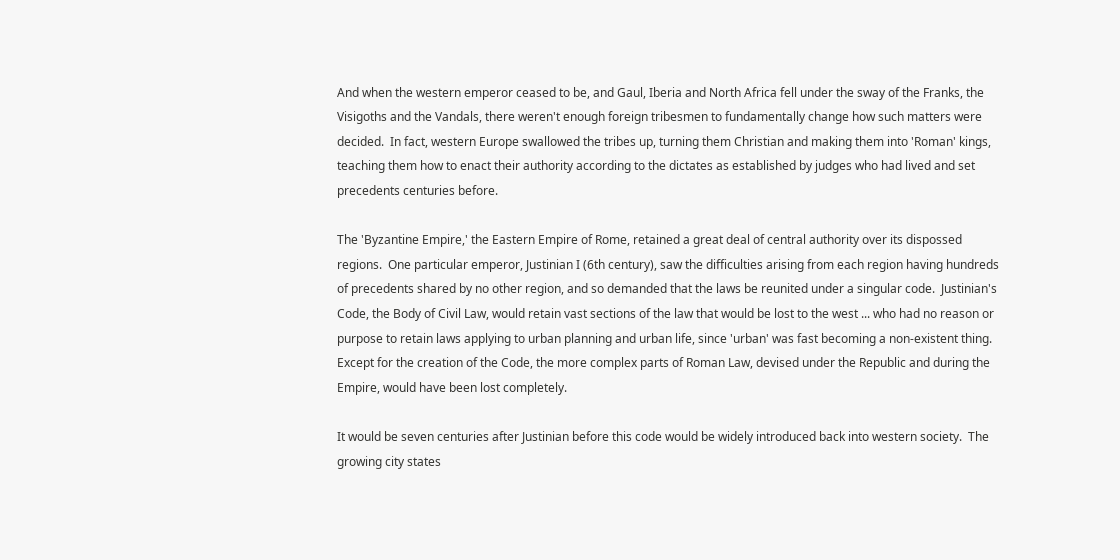And when the western emperor ceased to be, and Gaul, Iberia and North Africa fell under the sway of the Franks, the Visigoths and the Vandals, there weren't enough foreign tribesmen to fundamentally change how such matters were decided.  In fact, western Europe swallowed the tribes up, turning them Christian and making them into 'Roman' kings, teaching them how to enact their authority according to the dictates as established by judges who had lived and set precedents centuries before.

The 'Byzantine Empire,' the Eastern Empire of Rome, retained a great deal of central authority over its dispossed regions.  One particular emperor, Justinian I (6th century), saw the difficulties arising from each region having hundreds of precedents shared by no other region, and so demanded that the laws be reunited under a singular code.  Justinian's Code, the Body of Civil Law, would retain vast sections of the law that would be lost to the west ... who had no reason or purpose to retain laws applying to urban planning and urban life, since 'urban' was fast becoming a non-existent thing.  Except for the creation of the Code, the more complex parts of Roman Law, devised under the Republic and during the Empire, would have been lost completely.

It would be seven centuries after Justinian before this code would be widely introduced back into western society.  The growing city states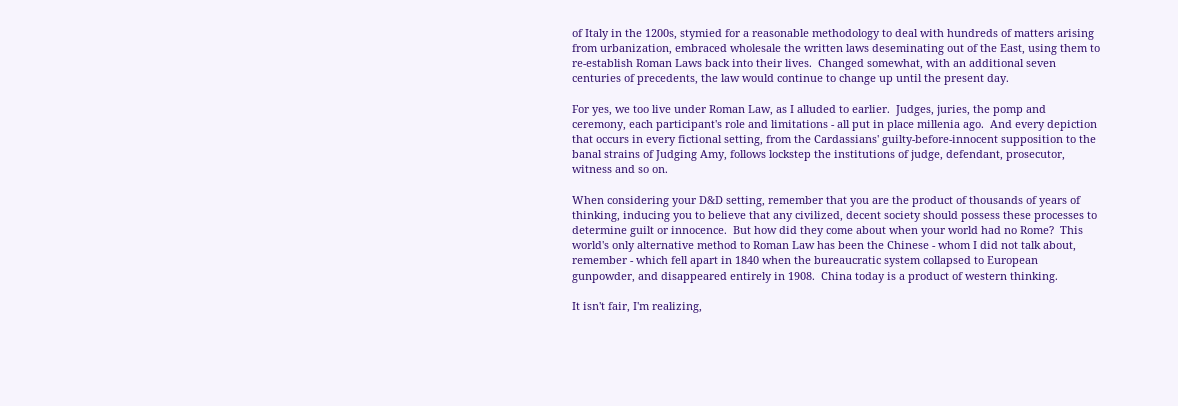of Italy in the 1200s, stymied for a reasonable methodology to deal with hundreds of matters arising from urbanization, embraced wholesale the written laws deseminating out of the East, using them to re-establish Roman Laws back into their lives.  Changed somewhat, with an additional seven centuries of precedents, the law would continue to change up until the present day.

For yes, we too live under Roman Law, as I alluded to earlier.  Judges, juries, the pomp and ceremony, each participant's role and limitations - all put in place millenia ago.  And every depiction that occurs in every fictional setting, from the Cardassians' guilty-before-innocent supposition to the banal strains of Judging Amy, follows lockstep the institutions of judge, defendant, prosecutor, witness and so on.

When considering your D&D setting, remember that you are the product of thousands of years of thinking, inducing you to believe that any civilized, decent society should possess these processes to determine guilt or innocence.  But how did they come about when your world had no Rome?  This world's only alternative method to Roman Law has been the Chinese - whom I did not talk about, remember - which fell apart in 1840 when the bureaucratic system collapsed to European gunpowder, and disappeared entirely in 1908.  China today is a product of western thinking.

It isn't fair, I'm realizing,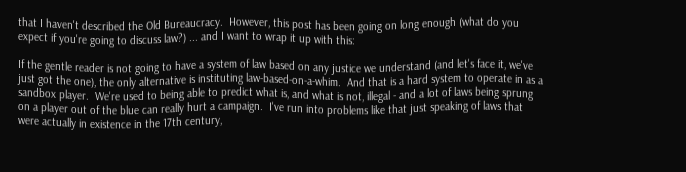that I haven't described the Old Bureaucracy.  However, this post has been going on long enough (what do you expect if you're going to discuss law?) ... and I want to wrap it up with this:

If the gentle reader is not going to have a system of law based on any justice we understand (and let's face it, we've just got the one), the only alternative is instituting law-based-on-a-whim.  And that is a hard system to operate in as a sandbox player.  We're used to being able to predict what is, and what is not, illegal - and a lot of laws being sprung on a player out of the blue can really hurt a campaign.  I've run into problems like that just speaking of laws that were actually in existence in the 17th century,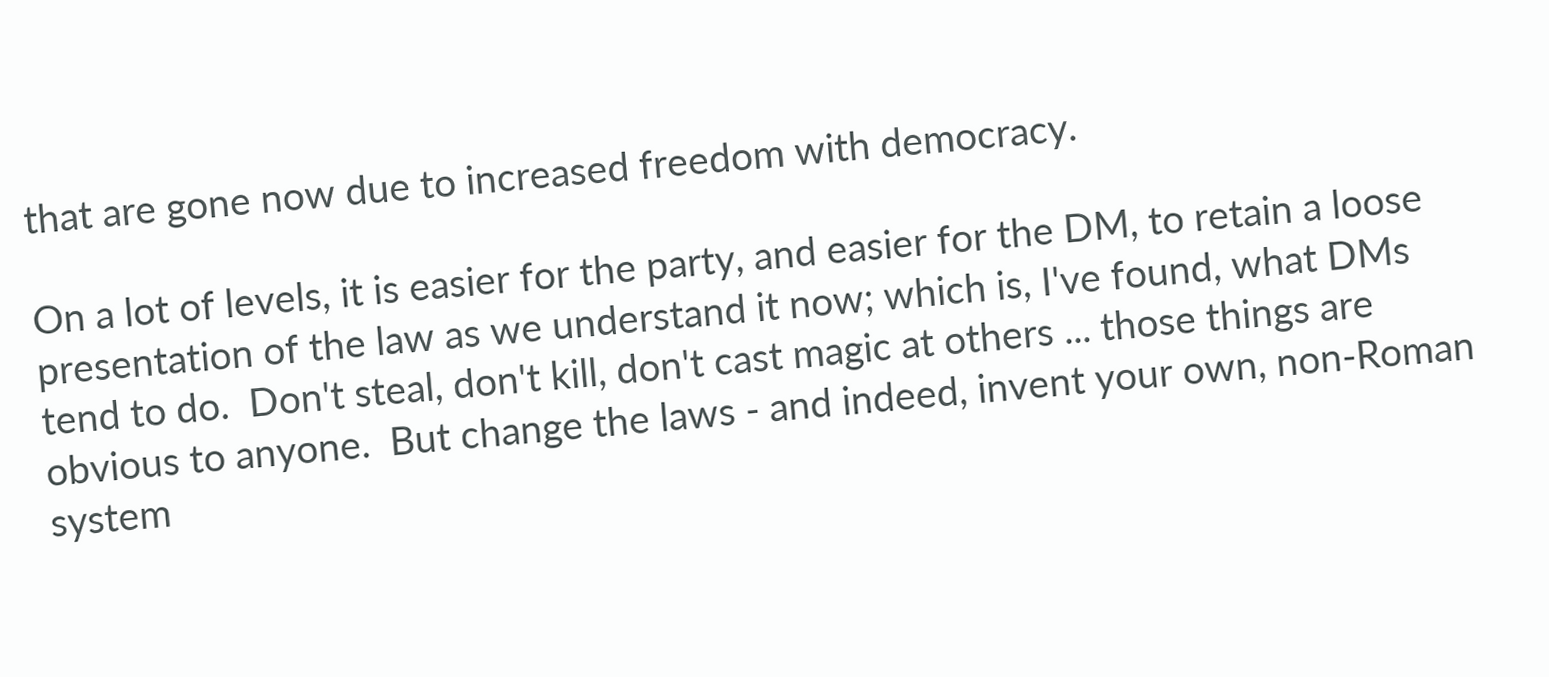that are gone now due to increased freedom with democracy.

On a lot of levels, it is easier for the party, and easier for the DM, to retain a loose presentation of the law as we understand it now; which is, I've found, what DMs tend to do.  Don't steal, don't kill, don't cast magic at others ... those things are obvious to anyone.  But change the laws - and indeed, invent your own, non-Roman system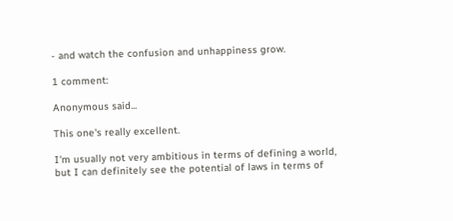- and watch the confusion and unhappiness grow.

1 comment:

Anonymous said...

This one's really excellent.

I'm usually not very ambitious in terms of defining a world, but I can definitely see the potential of laws in terms of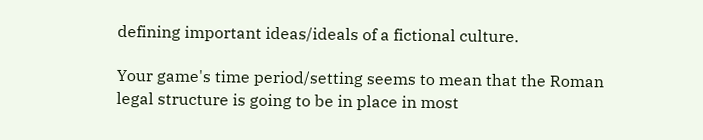defining important ideas/ideals of a fictional culture.

Your game's time period/setting seems to mean that the Roman legal structure is going to be in place in most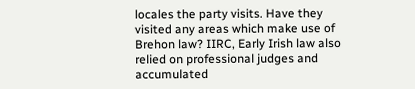locales the party visits. Have they visited any areas which make use of Brehon law? IIRC, Early Irish law also relied on professional judges and accumulated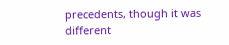precedents, though it was different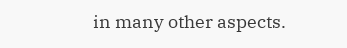in many other aspects.